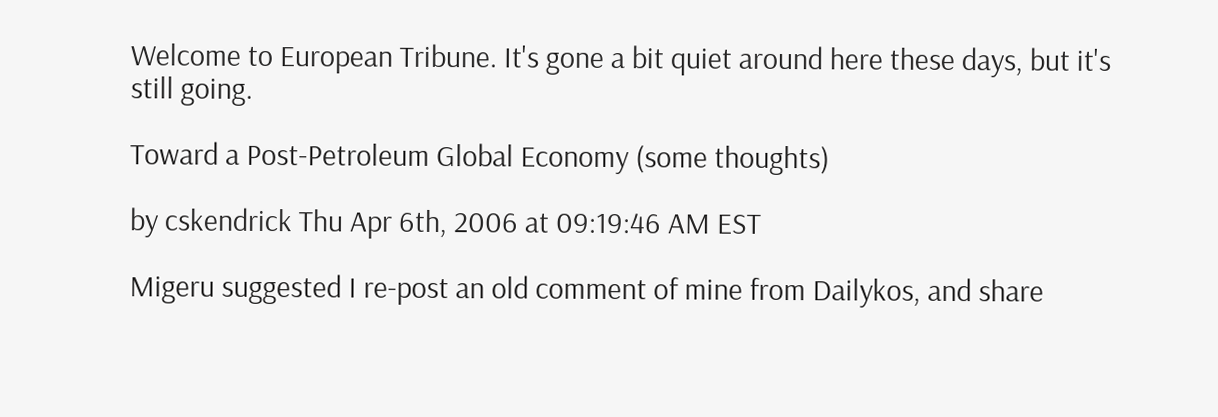Welcome to European Tribune. It's gone a bit quiet around here these days, but it's still going.

Toward a Post-Petroleum Global Economy (some thoughts)

by cskendrick Thu Apr 6th, 2006 at 09:19:46 AM EST

Migeru suggested I re-post an old comment of mine from Dailykos, and share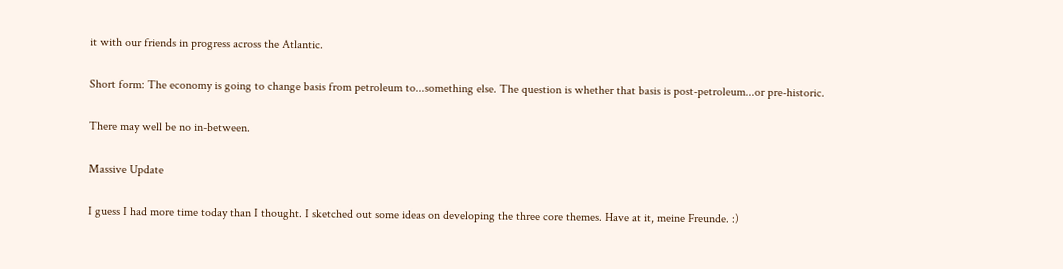it with our friends in progress across the Atlantic.

Short form: The economy is going to change basis from petroleum to...something else. The question is whether that basis is post-petroleum...or pre-historic.

There may well be no in-between.

Massive Update

I guess I had more time today than I thought. I sketched out some ideas on developing the three core themes. Have at it, meine Freunde. :)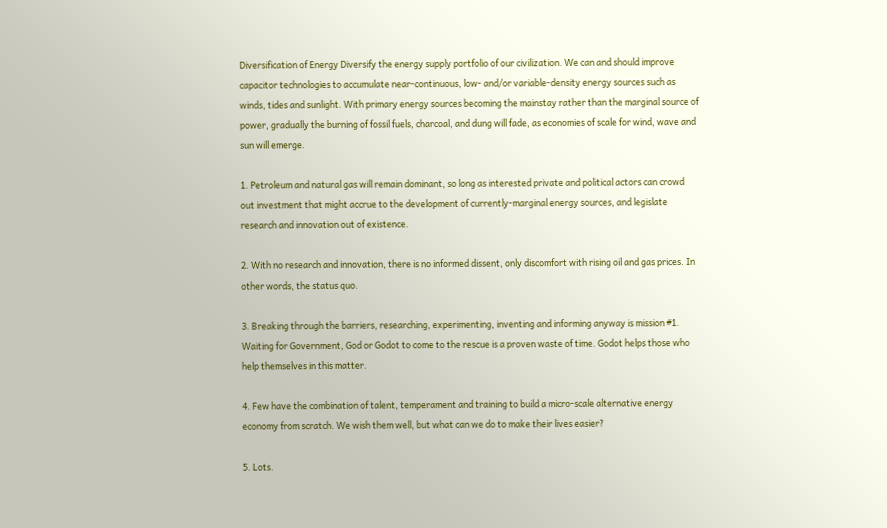Diversification of Energy Diversify the energy supply portfolio of our civilization. We can and should improve capacitor technologies to accumulate near-continuous, low- and/or variable-density energy sources such as winds, tides and sunlight. With primary energy sources becoming the mainstay rather than the marginal source of power, gradually the burning of fossil fuels, charcoal, and dung will fade, as economies of scale for wind, wave and sun will emerge.

1. Petroleum and natural gas will remain dominant, so long as interested private and political actors can crowd out investment that might accrue to the development of currently-marginal energy sources, and legislate research and innovation out of existence.

2. With no research and innovation, there is no informed dissent, only discomfort with rising oil and gas prices. In other words, the status quo.

3. Breaking through the barriers, researching, experimenting, inventing and informing anyway is mission #1. Waiting for Government, God or Godot to come to the rescue is a proven waste of time. Godot helps those who help themselves in this matter.

4. Few have the combination of talent, temperament and training to build a micro-scale alternative energy economy from scratch. We wish them well, but what can we do to make their lives easier?

5. Lots.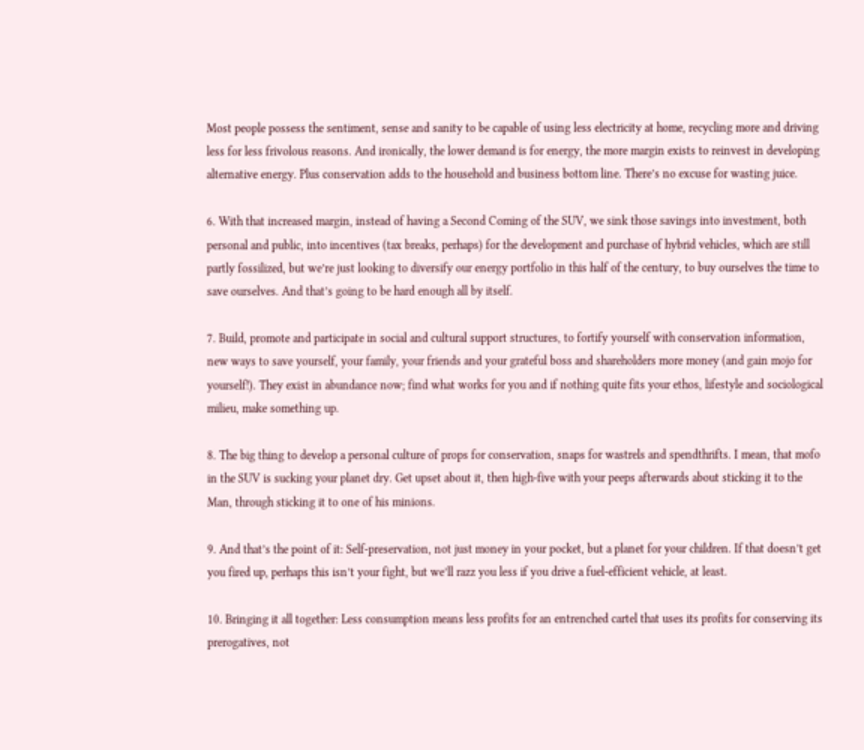Most people possess the sentiment, sense and sanity to be capable of using less electricity at home, recycling more and driving less for less frivolous reasons. And ironically, the lower demand is for energy, the more margin exists to reinvest in developing alternative energy. Plus conservation adds to the household and business bottom line. There’s no excuse for wasting juice.

6. With that increased margin, instead of having a Second Coming of the SUV, we sink those savings into investment, both personal and public, into incentives (tax breaks, perhaps) for the development and purchase of hybrid vehicles, which are still partly fossilized, but we’re just looking to diversify our energy portfolio in this half of the century, to buy ourselves the time to save ourselves. And that’s going to be hard enough all by itself.

7. Build, promote and participate in social and cultural support structures, to fortify yourself with conservation information, new ways to save yourself, your family, your friends and your grateful boss and shareholders more money (and gain mojo for yourself!). They exist in abundance now; find what works for you and if nothing quite fits your ethos, lifestyle and sociological milieu, make something up.

8. The big thing to develop a personal culture of props for conservation, snaps for wastrels and spendthrifts. I mean, that mofo in the SUV is sucking your planet dry. Get upset about it, then high-five with your peeps afterwards about sticking it to the Man, through sticking it to one of his minions.

9. And that’s the point of it: Self-preservation, not just money in your pocket, but a planet for your children. If that doesn’t get you fired up, perhaps this isn’t your fight, but we’ll razz you less if you drive a fuel-efficient vehicle, at least.

10. Bringing it all together: Less consumption means less profits for an entrenched cartel that uses its profits for conserving its prerogatives, not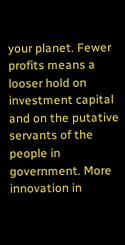your planet. Fewer profits means a looser hold on investment capital and on the putative servants of the people in government. More innovation in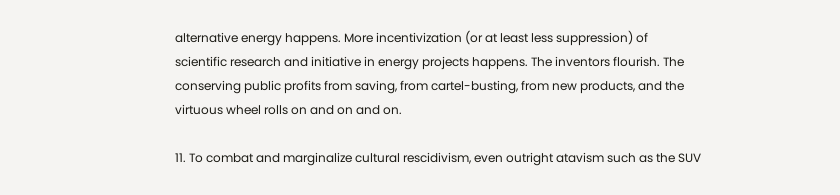alternative energy happens. More incentivization (or at least less suppression) of scientific research and initiative in energy projects happens. The inventors flourish. The conserving public profits from saving, from cartel-busting, from new products, and the virtuous wheel rolls on and on and on.

11. To combat and marginalize cultural rescidivism, even outright atavism such as the SUV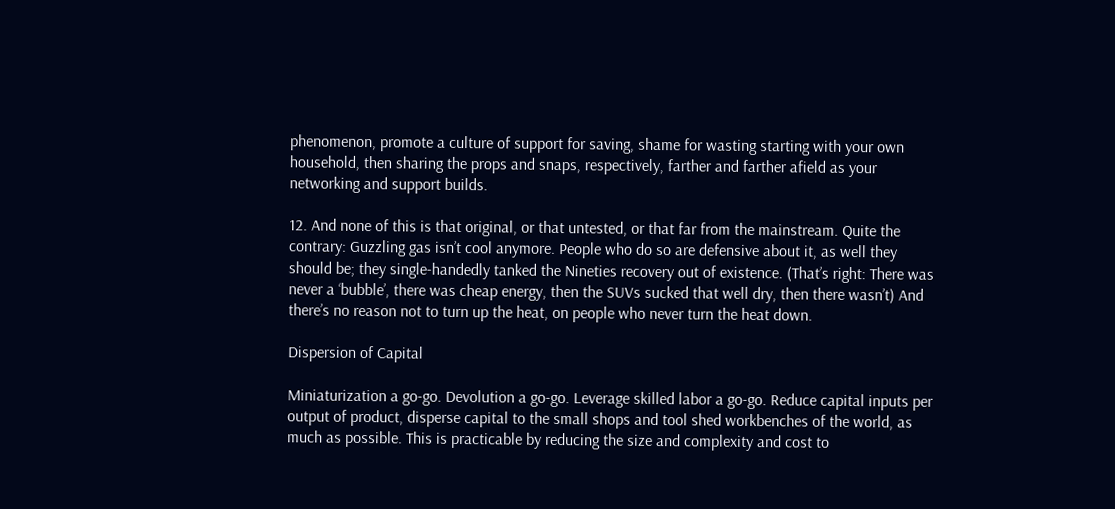phenomenon, promote a culture of support for saving, shame for wasting starting with your own household, then sharing the props and snaps, respectively, farther and farther afield as your networking and support builds.

12. And none of this is that original, or that untested, or that far from the mainstream. Quite the contrary: Guzzling gas isn’t cool anymore. People who do so are defensive about it, as well they should be; they single-handedly tanked the Nineties recovery out of existence. (That’s right: There was never a ‘bubble’, there was cheap energy, then the SUVs sucked that well dry, then there wasn’t) And there’s no reason not to turn up the heat, on people who never turn the heat down.

Dispersion of Capital

Miniaturization a go-go. Devolution a go-go. Leverage skilled labor a go-go. Reduce capital inputs per output of product, disperse capital to the small shops and tool shed workbenches of the world, as much as possible. This is practicable by reducing the size and complexity and cost to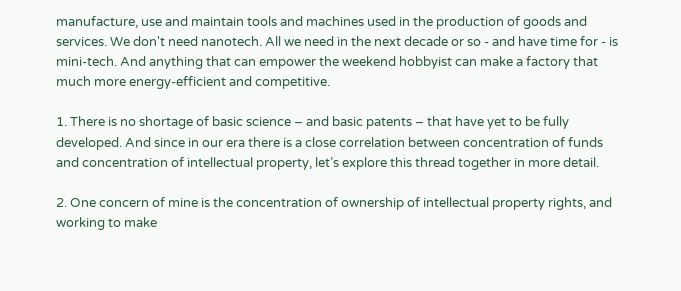manufacture, use and maintain tools and machines used in the production of goods and services. We don't need nanotech. All we need in the next decade or so - and have time for - is mini-tech. And anything that can empower the weekend hobbyist can make a factory that much more energy-efficient and competitive.

1. There is no shortage of basic science – and basic patents – that have yet to be fully developed. And since in our era there is a close correlation between concentration of funds and concentration of intellectual property, let’s explore this thread together in more detail.

2. One concern of mine is the concentration of ownership of intellectual property rights, and working to make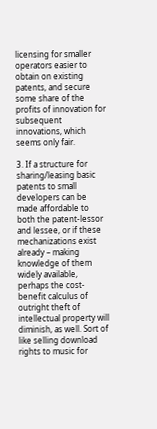licensing for smaller operators easier to obtain on existing patents, and secure some share of the profits of innovation for subsequent innovations, which seems only fair.

3. If a structure for sharing/leasing basic patents to small developers can be made affordable to both the patent-lessor and lessee, or if these mechanizations exist already – making knowledge of them widely available, perhaps the cost-benefit calculus of outright theft of intellectual property will diminish, as well. Sort of like selling download rights to music for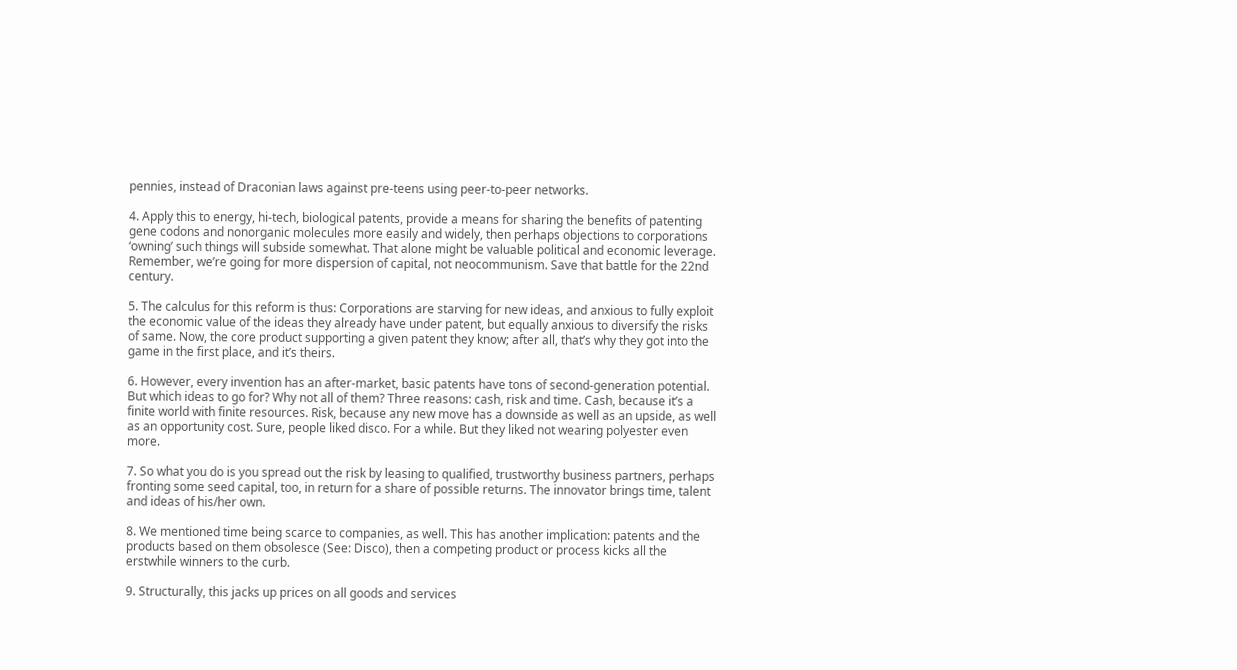pennies, instead of Draconian laws against pre-teens using peer-to-peer networks.

4. Apply this to energy, hi-tech, biological patents, provide a means for sharing the benefits of patenting gene codons and nonorganic molecules more easily and widely, then perhaps objections to corporations ‘owning’ such things will subside somewhat. That alone might be valuable political and economic leverage. Remember, we’re going for more dispersion of capital, not neocommunism. Save that battle for the 22nd century.

5. The calculus for this reform is thus: Corporations are starving for new ideas, and anxious to fully exploit the economic value of the ideas they already have under patent, but equally anxious to diversify the risks of same. Now, the core product supporting a given patent they know; after all, that’s why they got into the game in the first place, and it’s theirs.

6. However, every invention has an after-market, basic patents have tons of second-generation potential. But which ideas to go for? Why not all of them? Three reasons: cash, risk and time. Cash, because it’s a finite world with finite resources. Risk, because any new move has a downside as well as an upside, as well as an opportunity cost. Sure, people liked disco. For a while. But they liked not wearing polyester even more.

7. So what you do is you spread out the risk by leasing to qualified, trustworthy business partners, perhaps fronting some seed capital, too, in return for a share of possible returns. The innovator brings time, talent and ideas of his/her own.

8. We mentioned time being scarce to companies, as well. This has another implication: patents and the products based on them obsolesce (See: Disco), then a competing product or process kicks all the erstwhile winners to the curb.

9. Structurally, this jacks up prices on all goods and services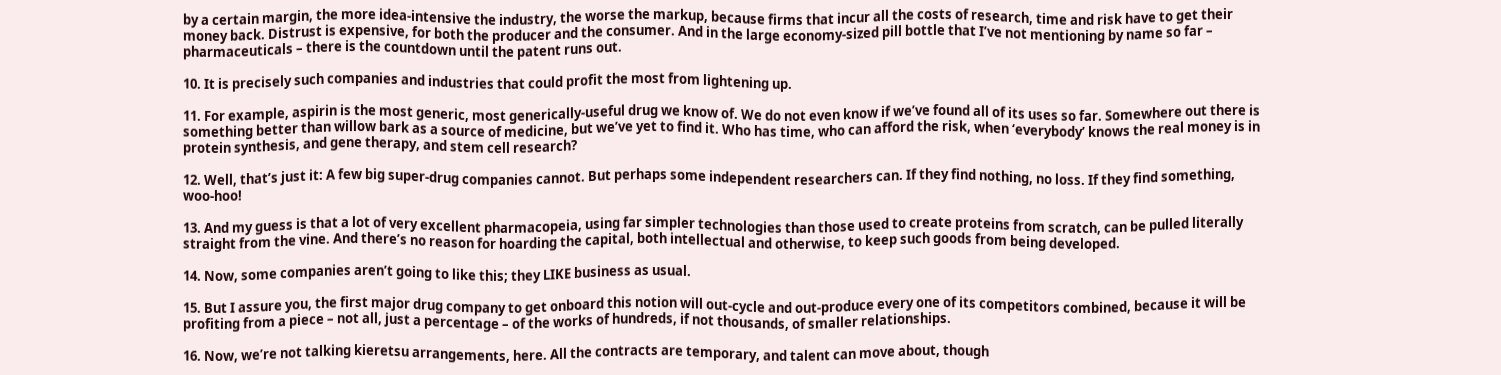by a certain margin, the more idea-intensive the industry, the worse the markup, because firms that incur all the costs of research, time and risk have to get their money back. Distrust is expensive, for both the producer and the consumer. And in the large economy-sized pill bottle that I’ve not mentioning by name so far – pharmaceuticals – there is the countdown until the patent runs out.

10. It is precisely such companies and industries that could profit the most from lightening up.

11. For example, aspirin is the most generic, most generically-useful drug we know of. We do not even know if we’ve found all of its uses so far. Somewhere out there is something better than willow bark as a source of medicine, but we’ve yet to find it. Who has time, who can afford the risk, when ‘everybody’ knows the real money is in protein synthesis, and gene therapy, and stem cell research?

12. Well, that’s just it: A few big super-drug companies cannot. But perhaps some independent researchers can. If they find nothing, no loss. If they find something, woo-hoo!

13. And my guess is that a lot of very excellent pharmacopeia, using far simpler technologies than those used to create proteins from scratch, can be pulled literally straight from the vine. And there’s no reason for hoarding the capital, both intellectual and otherwise, to keep such goods from being developed.

14. Now, some companies aren’t going to like this; they LIKE business as usual.

15. But I assure you, the first major drug company to get onboard this notion will out-cycle and out-produce every one of its competitors combined, because it will be profiting from a piece – not all, just a percentage – of the works of hundreds, if not thousands, of smaller relationships.

16. Now, we’re not talking kieretsu arrangements, here. All the contracts are temporary, and talent can move about, though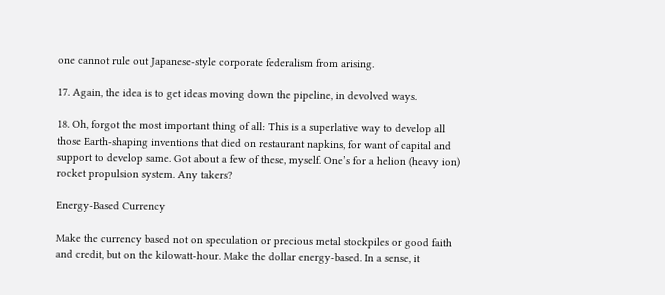one cannot rule out Japanese-style corporate federalism from arising.

17. Again, the idea is to get ideas moving down the pipeline, in devolved ways.

18. Oh, forgot the most important thing of all: This is a superlative way to develop all those Earth-shaping inventions that died on restaurant napkins, for want of capital and support to develop same. Got about a few of these, myself. One’s for a helion (heavy ion) rocket propulsion system. Any takers?

Energy-Based Currency

Make the currency based not on speculation or precious metal stockpiles or good faith and credit, but on the kilowatt-hour. Make the dollar energy-based. In a sense, it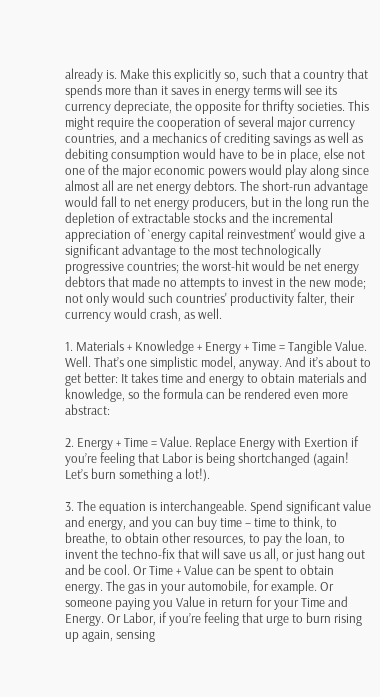already is. Make this explicitly so, such that a country that spends more than it saves in energy terms will see its currency depreciate, the opposite for thrifty societies. This might require the cooperation of several major currency countries, and a mechanics of crediting savings as well as debiting consumption would have to be in place, else not one of the major economic powers would play along since almost all are net energy debtors. The short-run advantage would fall to net energy producers, but in the long run the depletion of extractable stocks and the incremental appreciation of `energy capital reinvestment' would give a significant advantage to the most technologically progressive countries; the worst-hit would be net energy debtors that made no attempts to invest in the new mode; not only would such countries' productivity falter, their currency would crash, as well.

1. Materials + Knowledge + Energy + Time = Tangible Value. Well. That’s one simplistic model, anyway. And it’s about to get better: It takes time and energy to obtain materials and knowledge, so the formula can be rendered even more abstract:

2. Energy + Time = Value. Replace Energy with Exertion if you’re feeling that Labor is being shortchanged (again! Let’s burn something a lot!).

3. The equation is interchangeable. Spend significant value and energy, and you can buy time – time to think, to breathe, to obtain other resources, to pay the loan, to invent the techno-fix that will save us all, or just hang out and be cool. Or Time + Value can be spent to obtain energy. The gas in your automobile, for example. Or someone paying you Value in return for your Time and Energy. Or Labor, if you’re feeling that urge to burn rising up again, sensing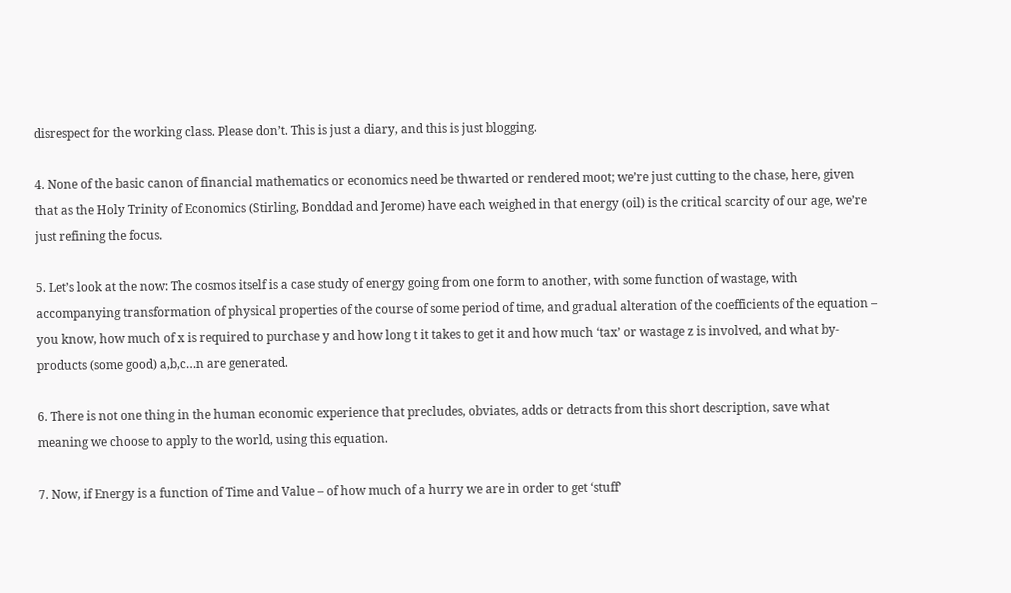disrespect for the working class. Please don’t. This is just a diary, and this is just blogging.

4. None of the basic canon of financial mathematics or economics need be thwarted or rendered moot; we’re just cutting to the chase, here, given that as the Holy Trinity of Economics (Stirling, Bonddad and Jerome) have each weighed in that energy (oil) is the critical scarcity of our age, we’re just refining the focus.

5. Let’s look at the now: The cosmos itself is a case study of energy going from one form to another, with some function of wastage, with accompanying transformation of physical properties of the course of some period of time, and gradual alteration of the coefficients of the equation – you know, how much of x is required to purchase y and how long t it takes to get it and how much ‘tax’ or wastage z is involved, and what by-products (some good) a,b,c…n are generated.

6. There is not one thing in the human economic experience that precludes, obviates, adds or detracts from this short description, save what meaning we choose to apply to the world, using this equation.

7. Now, if Energy is a function of Time and Value – of how much of a hurry we are in order to get ‘stuff’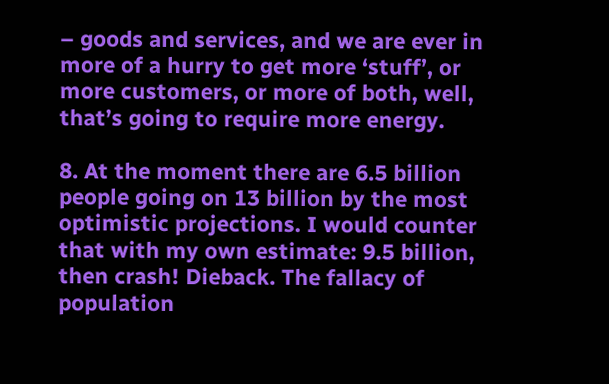– goods and services, and we are ever in more of a hurry to get more ‘stuff’, or more customers, or more of both, well, that’s going to require more energy.

8. At the moment there are 6.5 billion people going on 13 billion by the most optimistic projections. I would counter that with my own estimate: 9.5 billion, then crash! Dieback. The fallacy of population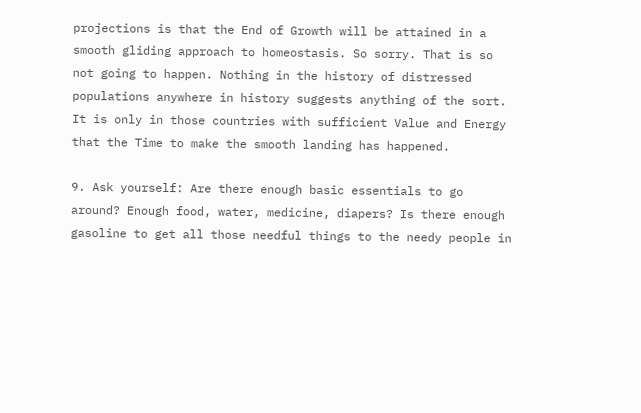projections is that the End of Growth will be attained in a smooth gliding approach to homeostasis. So sorry. That is so not going to happen. Nothing in the history of distressed populations anywhere in history suggests anything of the sort. It is only in those countries with sufficient Value and Energy that the Time to make the smooth landing has happened.

9. Ask yourself: Are there enough basic essentials to go around? Enough food, water, medicine, diapers? Is there enough gasoline to get all those needful things to the needy people in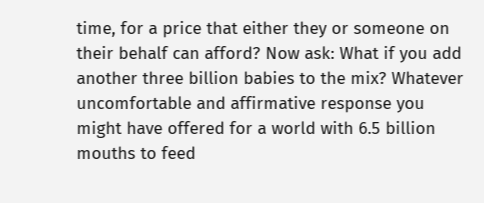time, for a price that either they or someone on their behalf can afford? Now ask: What if you add another three billion babies to the mix? Whatever uncomfortable and affirmative response you might have offered for a world with 6.5 billion mouths to feed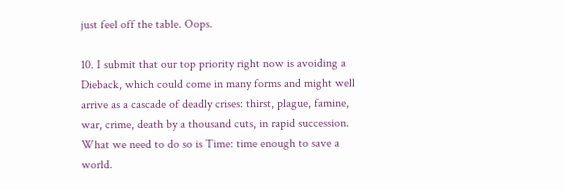just feel off the table. Oops.

10. I submit that our top priority right now is avoiding a Dieback, which could come in many forms and might well arrive as a cascade of deadly crises: thirst, plague, famine, war, crime, death by a thousand cuts, in rapid succession. What we need to do so is Time: time enough to save a world.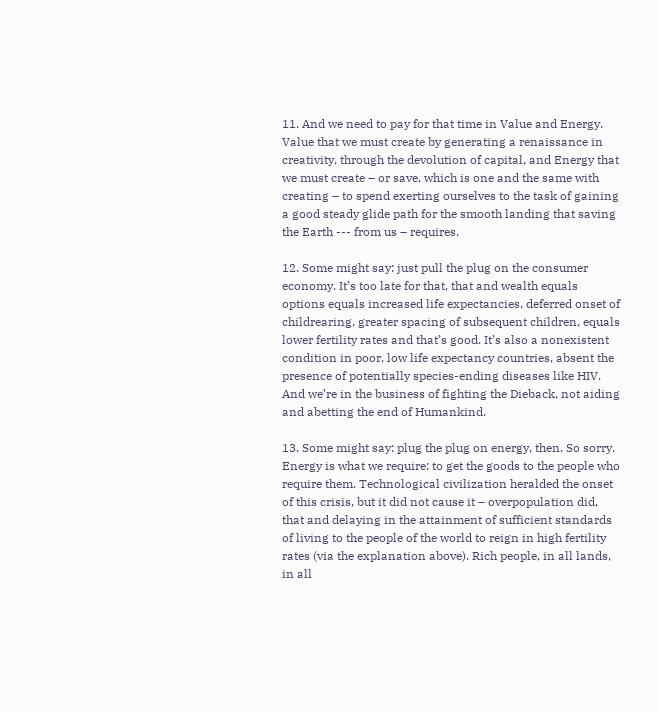11. And we need to pay for that time in Value and Energy. Value that we must create by generating a renaissance in creativity, through the devolution of capital, and Energy that we must create – or save, which is one and the same with creating – to spend exerting ourselves to the task of gaining a good steady glide path for the smooth landing that saving the Earth --- from us – requires.

12. Some might say: just pull the plug on the consumer economy. It’s too late for that, that and wealth equals options equals increased life expectancies, deferred onset of childrearing, greater spacing of subsequent children, equals lower fertility rates and that’s good. It’s also a nonexistent condition in poor, low life expectancy countries, absent the presence of potentially species-ending diseases like HIV. And we’re in the business of fighting the Dieback, not aiding and abetting the end of Humankind.

13. Some might say: plug the plug on energy, then. So sorry. Energy is what we require: to get the goods to the people who require them. Technological civilization heralded the onset of this crisis, but it did not cause it – overpopulation did, that and delaying in the attainment of sufficient standards of living to the people of the world to reign in high fertility rates (via the explanation above). Rich people, in all lands, in all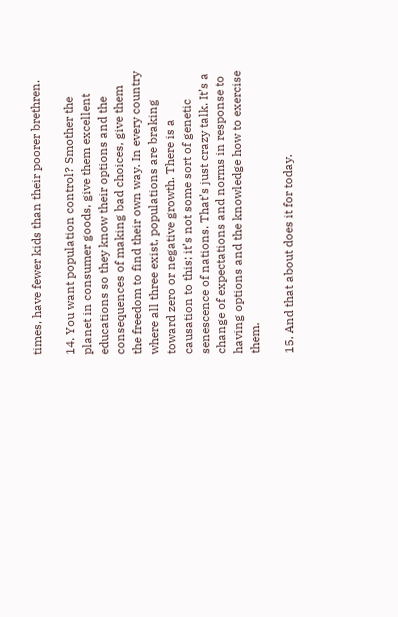times, have fewer kids than their poorer brethren.

14. You want population control? Smother the planet in consumer goods, give them excellent educations so they know their options and the consequences of making bad choices, give them the freedom to find their own way. In every country where all three exist, populations are braking toward zero or negative growth. There is a causation to this; it’s not some sort of genetic senescence of nations. That’s just crazy talk. It’s a change of expectations and norms in response to having options and the knowledge how to exercise them.

15. And that about does it for today.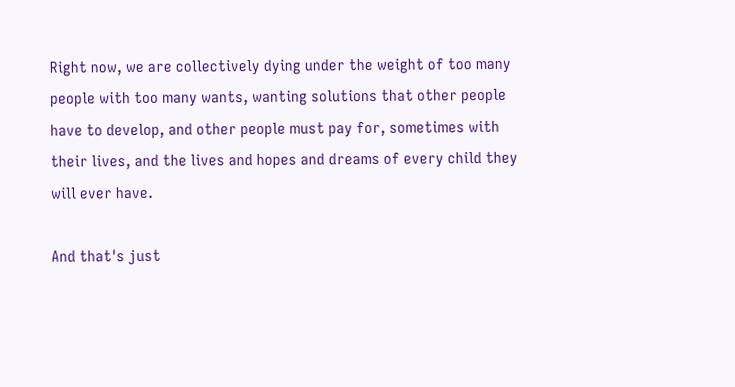Right now, we are collectively dying under the weight of too many people with too many wants, wanting solutions that other people have to develop, and other people must pay for, sometimes with their lives, and the lives and hopes and dreams of every child they will ever have.

And that's just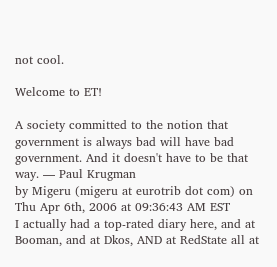not cool.

Welcome to ET!

A society committed to the notion that government is always bad will have bad government. And it doesn't have to be that way. — Paul Krugman
by Migeru (migeru at eurotrib dot com) on Thu Apr 6th, 2006 at 09:36:43 AM EST
I actually had a top-rated diary here, and at Booman, and at Dkos, AND at RedState all at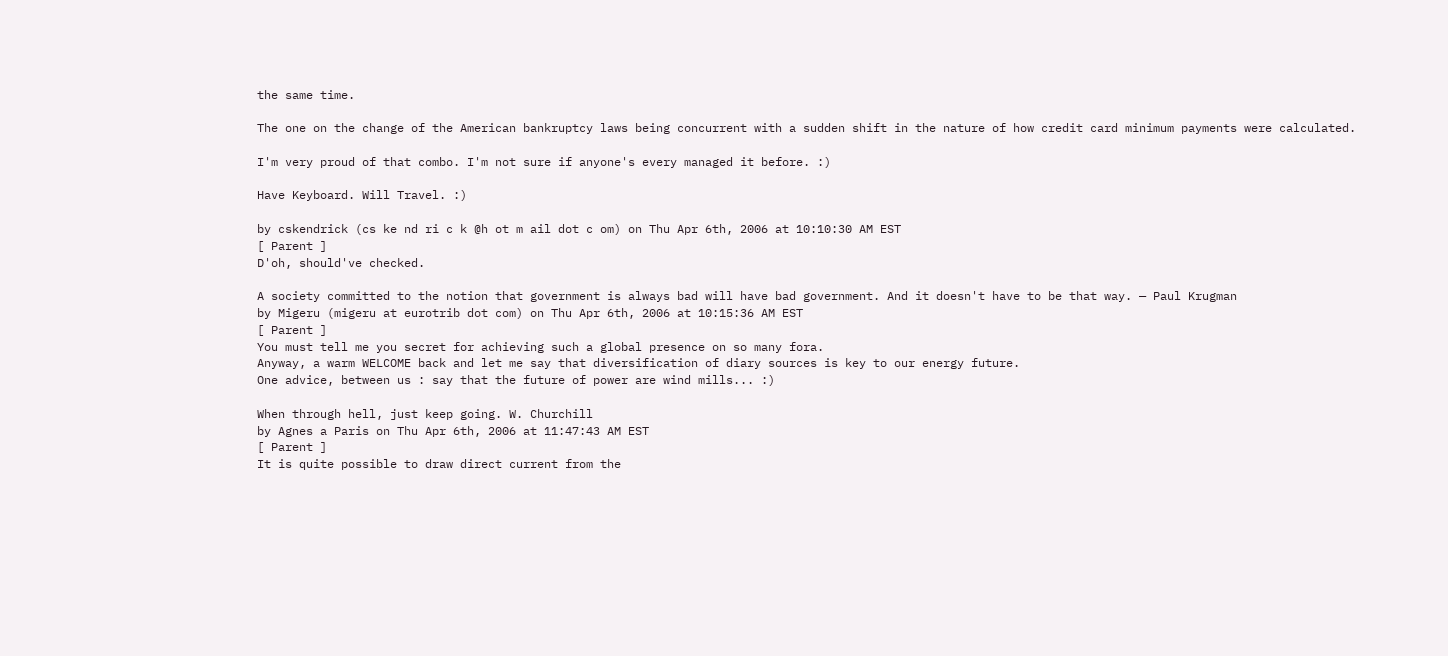the same time.

The one on the change of the American bankruptcy laws being concurrent with a sudden shift in the nature of how credit card minimum payments were calculated.

I'm very proud of that combo. I'm not sure if anyone's every managed it before. :)

Have Keyboard. Will Travel. :)

by cskendrick (cs ke nd ri c k @h ot m ail dot c om) on Thu Apr 6th, 2006 at 10:10:30 AM EST
[ Parent ]
D'oh, should've checked.

A society committed to the notion that government is always bad will have bad government. And it doesn't have to be that way. — Paul Krugman
by Migeru (migeru at eurotrib dot com) on Thu Apr 6th, 2006 at 10:15:36 AM EST
[ Parent ]
You must tell me you secret for achieving such a global presence on so many fora.
Anyway, a warm WELCOME back and let me say that diversification of diary sources is key to our energy future.
One advice, between us : say that the future of power are wind mills... :)

When through hell, just keep going. W. Churchill
by Agnes a Paris on Thu Apr 6th, 2006 at 11:47:43 AM EST
[ Parent ]
It is quite possible to draw direct current from the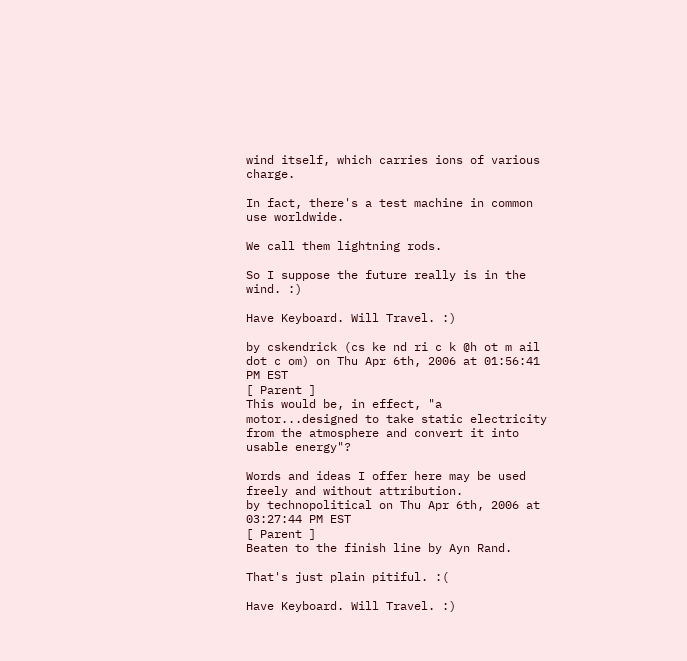wind itself, which carries ions of various charge.

In fact, there's a test machine in common use worldwide.

We call them lightning rods.

So I suppose the future really is in the wind. :)

Have Keyboard. Will Travel. :)

by cskendrick (cs ke nd ri c k @h ot m ail dot c om) on Thu Apr 6th, 2006 at 01:56:41 PM EST
[ Parent ]
This would be, in effect, "a motor...designed to take static electricity from the atmosphere and convert it into usable energy"?

Words and ideas I offer here may be used freely and without attribution.
by technopolitical on Thu Apr 6th, 2006 at 03:27:44 PM EST
[ Parent ]
Beaten to the finish line by Ayn Rand.

That's just plain pitiful. :(

Have Keyboard. Will Travel. :)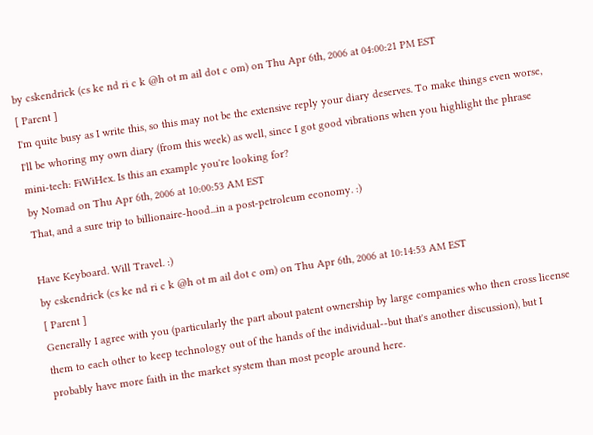by cskendrick (cs ke nd ri c k @h ot m ail dot c om) on Thu Apr 6th, 2006 at 04:00:21 PM EST
[ Parent ]
I'm quite busy as I write this, so this may not be the extensive reply your diary deserves. To make things even worse, I'll be whoring my own diary (from this week) as well, since I got good vibrations when you highlight the phrase mini-tech: FiWiHex. Is this an example you're looking for?
by Nomad on Thu Apr 6th, 2006 at 10:00:53 AM EST
That, and a sure trip to billionaire-hood...in a post-petroleum economy. :)

Have Keyboard. Will Travel. :)
by cskendrick (cs ke nd ri c k @h ot m ail dot c om) on Thu Apr 6th, 2006 at 10:14:53 AM EST
[ Parent ]
Generally I agree with you (particularly the part about patent ownership by large companies who then cross license them to each other to keep technology out of the hands of the individual--but that's another discussion), but I probably have more faith in the market system than most people around here.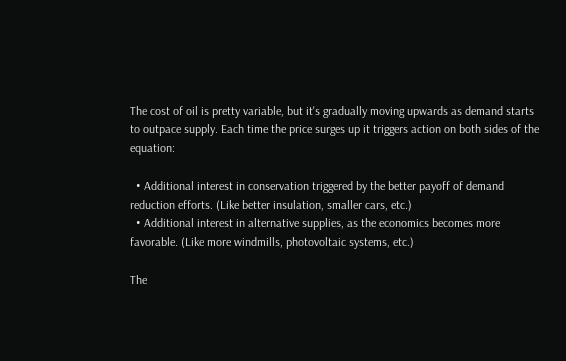The cost of oil is pretty variable, but it's gradually moving upwards as demand starts to outpace supply. Each time the price surges up it triggers action on both sides of the equation:

  • Additional interest in conservation triggered by the better payoff of demand reduction efforts. (Like better insulation, smaller cars, etc.)
  • Additional interest in alternative supplies, as the economics becomes more favorable. (Like more windmills, photovoltaic systems, etc.)

The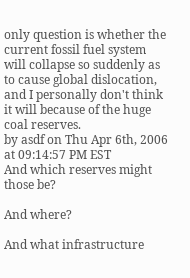only question is whether the current fossil fuel system will collapse so suddenly as to cause global dislocation, and I personally don't think it will because of the huge coal reserves.
by asdf on Thu Apr 6th, 2006 at 09:14:57 PM EST
And which reserves might those be?

And where?

And what infrastructure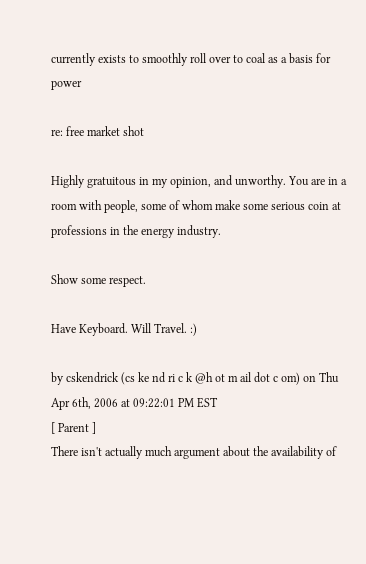currently exists to smoothly roll over to coal as a basis for power

re: free market shot

Highly gratuitous in my opinion, and unworthy. You are in a room with people, some of whom make some serious coin at professions in the energy industry.

Show some respect.

Have Keyboard. Will Travel. :)

by cskendrick (cs ke nd ri c k @h ot m ail dot c om) on Thu Apr 6th, 2006 at 09:22:01 PM EST
[ Parent ]
There isn't actually much argument about the availability of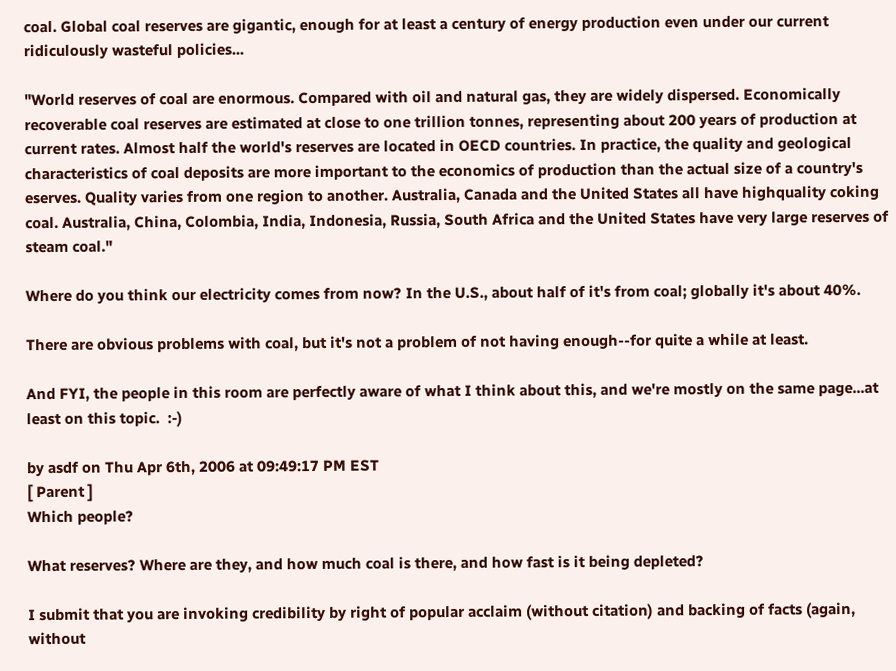coal. Global coal reserves are gigantic, enough for at least a century of energy production even under our current ridiculously wasteful policies...

"World reserves of coal are enormous. Compared with oil and natural gas, they are widely dispersed. Economically recoverable coal reserves are estimated at close to one trillion tonnes, representing about 200 years of production at current rates. Almost half the world's reserves are located in OECD countries. In practice, the quality and geological characteristics of coal deposits are more important to the economics of production than the actual size of a country's eserves. Quality varies from one region to another. Australia, Canada and the United States all have highquality coking coal. Australia, China, Colombia, India, Indonesia, Russia, South Africa and the United States have very large reserves of steam coal."

Where do you think our electricity comes from now? In the U.S., about half of it's from coal; globally it's about 40%.

There are obvious problems with coal, but it's not a problem of not having enough--for quite a while at least.

And FYI, the people in this room are perfectly aware of what I think about this, and we're mostly on the same page...at least on this topic.  :-)

by asdf on Thu Apr 6th, 2006 at 09:49:17 PM EST
[ Parent ]
Which people?

What reserves? Where are they, and how much coal is there, and how fast is it being depleted?

I submit that you are invoking credibility by right of popular acclaim (without citation) and backing of facts (again, without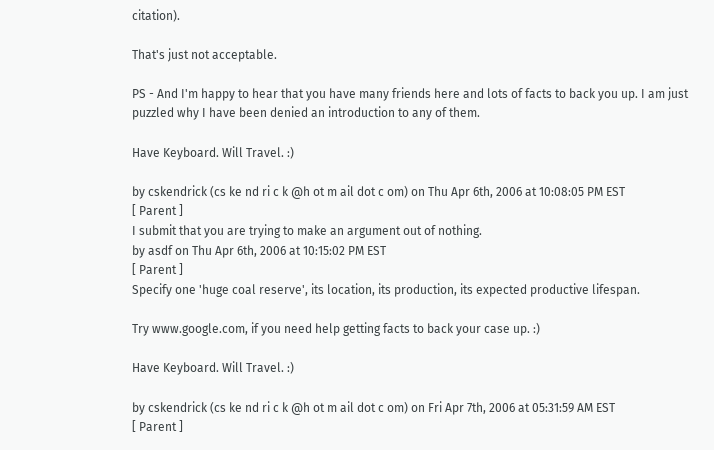citation).

That's just not acceptable.

PS - And I'm happy to hear that you have many friends here and lots of facts to back you up. I am just puzzled why I have been denied an introduction to any of them.

Have Keyboard. Will Travel. :)

by cskendrick (cs ke nd ri c k @h ot m ail dot c om) on Thu Apr 6th, 2006 at 10:08:05 PM EST
[ Parent ]
I submit that you are trying to make an argument out of nothing.
by asdf on Thu Apr 6th, 2006 at 10:15:02 PM EST
[ Parent ]
Specify one 'huge coal reserve', its location, its production, its expected productive lifespan.

Try www.google.com, if you need help getting facts to back your case up. :)

Have Keyboard. Will Travel. :)

by cskendrick (cs ke nd ri c k @h ot m ail dot c om) on Fri Apr 7th, 2006 at 05:31:59 AM EST
[ Parent ]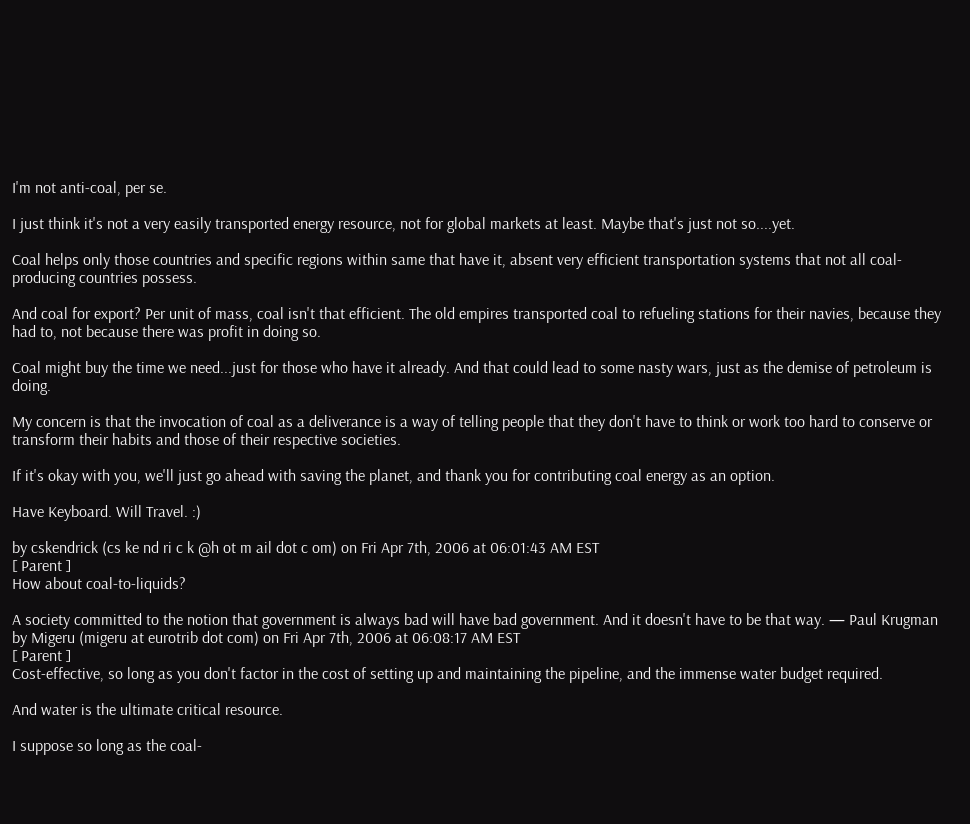I'm not anti-coal, per se.

I just think it's not a very easily transported energy resource, not for global markets at least. Maybe that's just not so....yet.

Coal helps only those countries and specific regions within same that have it, absent very efficient transportation systems that not all coal-producing countries possess.

And coal for export? Per unit of mass, coal isn't that efficient. The old empires transported coal to refueling stations for their navies, because they had to, not because there was profit in doing so.

Coal might buy the time we need...just for those who have it already. And that could lead to some nasty wars, just as the demise of petroleum is doing.

My concern is that the invocation of coal as a deliverance is a way of telling people that they don't have to think or work too hard to conserve or transform their habits and those of their respective societies.

If it's okay with you, we'll just go ahead with saving the planet, and thank you for contributing coal energy as an option.

Have Keyboard. Will Travel. :)

by cskendrick (cs ke nd ri c k @h ot m ail dot c om) on Fri Apr 7th, 2006 at 06:01:43 AM EST
[ Parent ]
How about coal-to-liquids?

A society committed to the notion that government is always bad will have bad government. And it doesn't have to be that way. — Paul Krugman
by Migeru (migeru at eurotrib dot com) on Fri Apr 7th, 2006 at 06:08:17 AM EST
[ Parent ]
Cost-effective, so long as you don't factor in the cost of setting up and maintaining the pipeline, and the immense water budget required.

And water is the ultimate critical resource.

I suppose so long as the coal-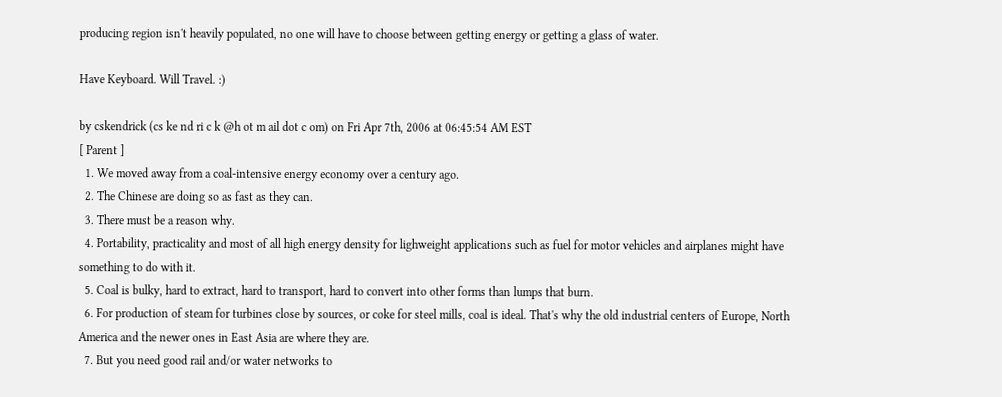producing region isn't heavily populated, no one will have to choose between getting energy or getting a glass of water.

Have Keyboard. Will Travel. :)

by cskendrick (cs ke nd ri c k @h ot m ail dot c om) on Fri Apr 7th, 2006 at 06:45:54 AM EST
[ Parent ]
  1. We moved away from a coal-intensive energy economy over a century ago.
  2. The Chinese are doing so as fast as they can.
  3. There must be a reason why.
  4. Portability, practicality and most of all high energy density for lighweight applications such as fuel for motor vehicles and airplanes might have something to do with it.
  5. Coal is bulky, hard to extract, hard to transport, hard to convert into other forms than lumps that burn.
  6. For production of steam for turbines close by sources, or coke for steel mills, coal is ideal. That's why the old industrial centers of Europe, North America and the newer ones in East Asia are where they are.
  7. But you need good rail and/or water networks to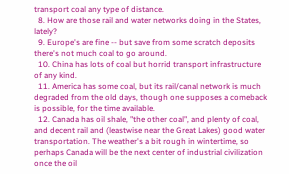transport coal any type of distance.
  8. How are those rail and water networks doing in the States, lately?
  9. Europe's are fine -- but save from some scratch deposits there's not much coal to go around.
  10. China has lots of coal but horrid transport infrastructure of any kind.
  11. America has some coal, but its rail/canal network is much degraded from the old days, though one supposes a comeback is possible, for the time available.
  12. Canada has oil shale, "the other coal", and plenty of coal, and decent rail and (leastwise near the Great Lakes) good water transportation. The weather's a bit rough in wintertime, so perhaps Canada will be the next center of industrial civilization once the oil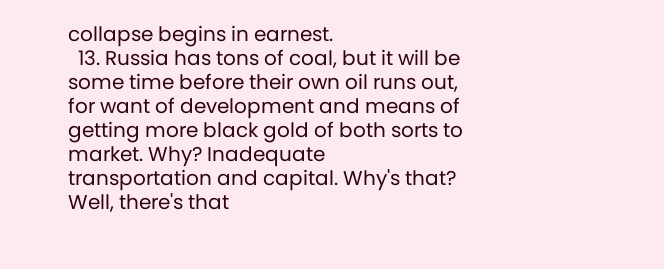collapse begins in earnest.
  13. Russia has tons of coal, but it will be some time before their own oil runs out, for want of development and means of getting more black gold of both sorts to market. Why? Inadequate transportation and capital. Why's that? Well, there's that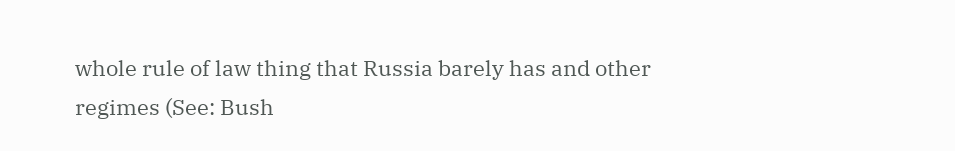whole rule of law thing that Russia barely has and other regimes (See: Bush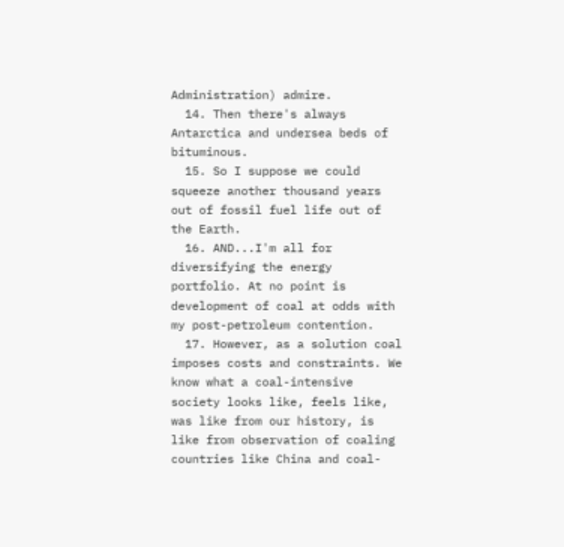Administration) admire.
  14. Then there's always Antarctica and undersea beds of bituminous.
  15. So I suppose we could squeeze another thousand years out of fossil fuel life out of the Earth.
  16. AND...I'm all for diversifying the energy portfolio. At no point is development of coal at odds with my post-petroleum contention.
  17. However, as a solution coal imposes costs and constraints. We know what a coal-intensive society looks like, feels like, was like from our history, is like from observation of coaling countries like China and coal-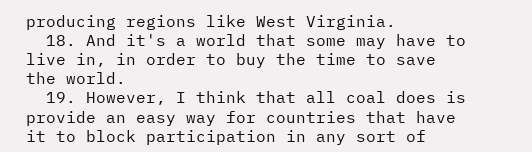producing regions like West Virginia.
  18. And it's a world that some may have to live in, in order to buy the time to save the world.
  19. However, I think that all coal does is provide an easy way for countries that have it to block participation in any sort of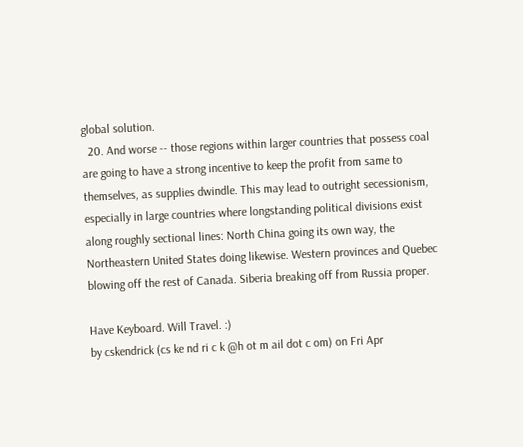global solution.
  20. And worse -- those regions within larger countries that possess coal are going to have a strong incentive to keep the profit from same to themselves, as supplies dwindle. This may lead to outright secessionism, especially in large countries where longstanding political divisions exist along roughly sectional lines: North China going its own way, the Northeastern United States doing likewise. Western provinces and Quebec blowing off the rest of Canada. Siberia breaking off from Russia proper.

Have Keyboard. Will Travel. :)
by cskendrick (cs ke nd ri c k @h ot m ail dot c om) on Fri Apr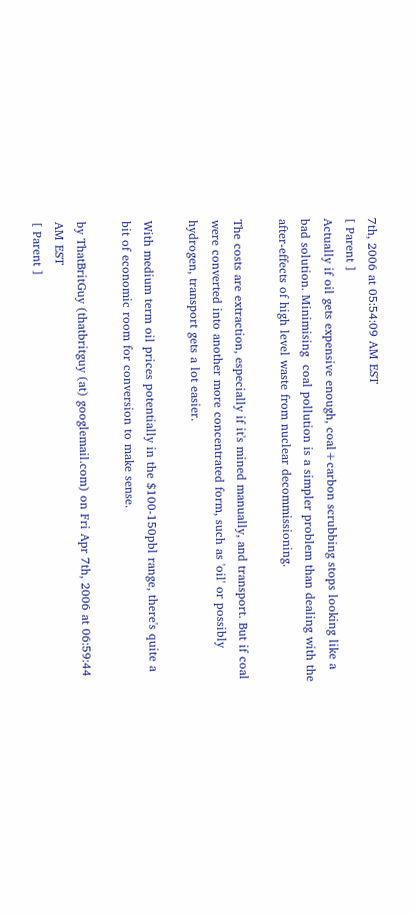7th, 2006 at 05:54:09 AM EST
[ Parent ]
Actually if oil gets expensive enough, coal+carbon scrubbing stops looking like a bad solution. Minimising  coal pollution is a simpler problem than dealing with the after-effects of high level waste from nuclear decommissioning.

The costs are extraction, especially if it's mined manually, and transport. But if coal were converted into another more concentrated form, such as 'oil' or possibly hydrogen, transport gets a lot easier.

With medium term oil prices potentially in the $100-150pbl range, there's quite a bit of economic room for conversion to make sense.

by ThatBritGuy (thatbritguy (at) googlemail.com) on Fri Apr 7th, 2006 at 06:59:44 AM EST
[ Parent ]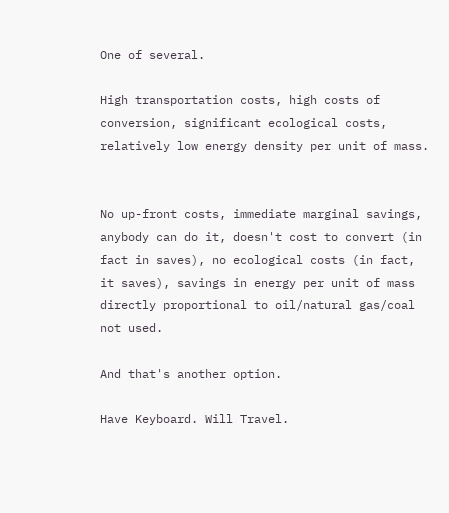One of several.

High transportation costs, high costs of conversion, significant ecological costs, relatively low energy density per unit of mass.


No up-front costs, immediate marginal savings, anybody can do it, doesn't cost to convert (in fact in saves), no ecological costs (in fact, it saves), savings in energy per unit of mass directly proportional to oil/natural gas/coal not used.

And that's another option.

Have Keyboard. Will Travel.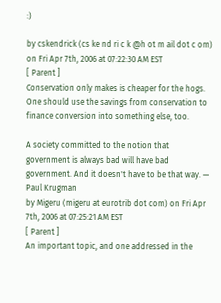:)

by cskendrick (cs ke nd ri c k @h ot m ail dot c om) on Fri Apr 7th, 2006 at 07:22:30 AM EST
[ Parent ]
Conservation only makes is cheaper for the hogs. One should use the savings from conservation to finance conversion into something else, too.

A society committed to the notion that government is always bad will have bad government. And it doesn't have to be that way. — Paul Krugman
by Migeru (migeru at eurotrib dot com) on Fri Apr 7th, 2006 at 07:25:21 AM EST
[ Parent ]
An important topic, and one addressed in the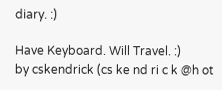diary. :)

Have Keyboard. Will Travel. :)
by cskendrick (cs ke nd ri c k @h ot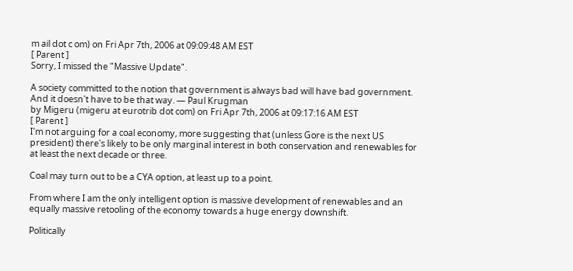m ail dot c om) on Fri Apr 7th, 2006 at 09:09:48 AM EST
[ Parent ]
Sorry, I missed the "Massive Update".

A society committed to the notion that government is always bad will have bad government. And it doesn't have to be that way. — Paul Krugman
by Migeru (migeru at eurotrib dot com) on Fri Apr 7th, 2006 at 09:17:16 AM EST
[ Parent ]
I'm not arguing for a coal economy, more suggesting that (unless Gore is the next US president) there's likely to be only marginal interest in both conservation and renewables for at least the next decade or three.

Coal may turn out to be a CYA option, at least up to a point.

From where I am the only intelligent option is massive development of renewables and an equally massive retooling of the economy towards a huge energy downshift.

Politically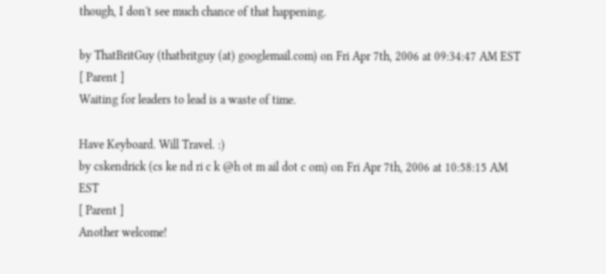though, I don't see much chance of that happening.

by ThatBritGuy (thatbritguy (at) googlemail.com) on Fri Apr 7th, 2006 at 09:34:47 AM EST
[ Parent ]
Waiting for leaders to lead is a waste of time.

Have Keyboard. Will Travel. :)
by cskendrick (cs ke nd ri c k @h ot m ail dot c om) on Fri Apr 7th, 2006 at 10:58:15 AM EST
[ Parent ]
Another welcome!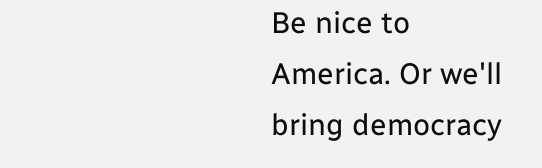Be nice to America. Or we'll bring democracy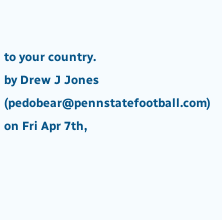to your country.
by Drew J Jones (pedobear@pennstatefootball.com) on Fri Apr 7th,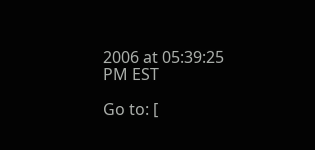2006 at 05:39:25 PM EST

Go to: [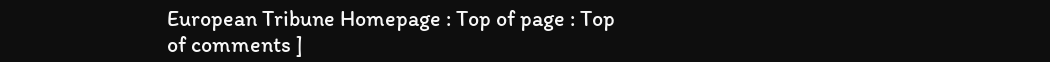European Tribune Homepage : Top of page : Top of comments ]